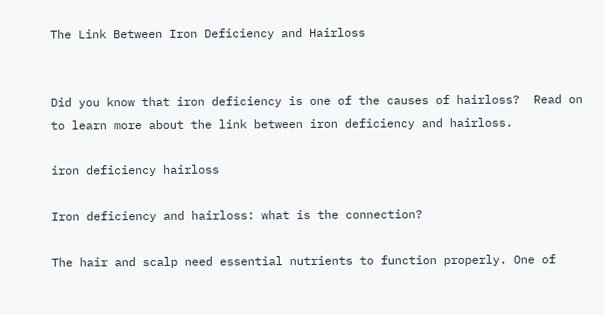The Link Between Iron Deficiency and Hairloss


Did you know that iron deficiency is one of the causes of hairloss?  Read on to learn more about the link between iron deficiency and hairloss.

iron deficiency hairloss

Iron deficiency and hairloss: what is the connection?

The hair and scalp need essential nutrients to function properly. One of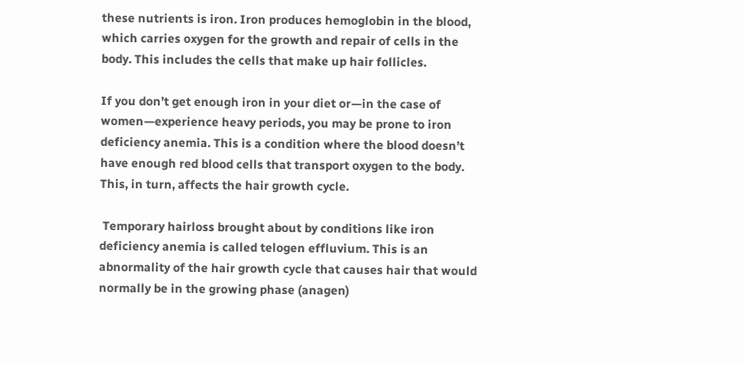these nutrients is iron. Iron produces hemoglobin in the blood, which carries oxygen for the growth and repair of cells in the body. This includes the cells that make up hair follicles.

If you don’t get enough iron in your diet or—in the case of women—experience heavy periods, you may be prone to iron deficiency anemia. This is a condition where the blood doesn’t have enough red blood cells that transport oxygen to the body. This, in turn, affects the hair growth cycle.

 Temporary hairloss brought about by conditions like iron deficiency anemia is called telogen effluvium. This is an abnormality of the hair growth cycle that causes hair that would normally be in the growing phase (anagen)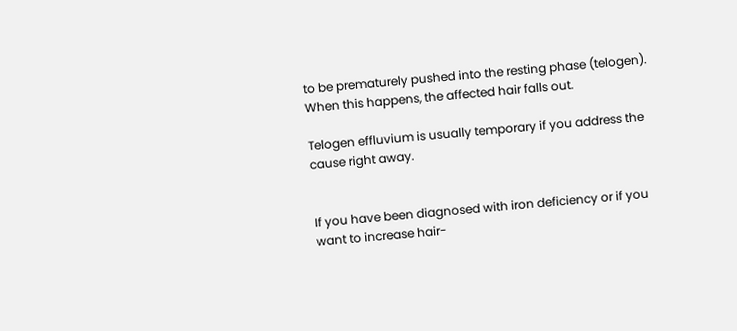to be prematurely pushed into the resting phase (telogen). When this happens, the affected hair falls out.

Telogen effluvium is usually temporary if you address the cause right away.


If you have been diagnosed with iron deficiency or if you want to increase hair-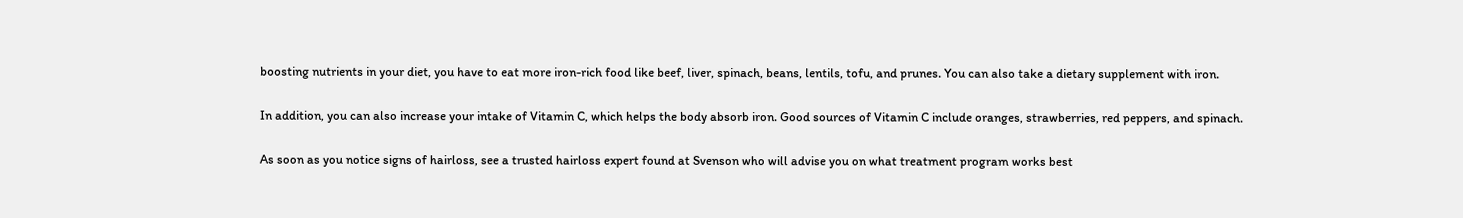boosting nutrients in your diet, you have to eat more iron-rich food like beef, liver, spinach, beans, lentils, tofu, and prunes. You can also take a dietary supplement with iron.

In addition, you can also increase your intake of Vitamin C, which helps the body absorb iron. Good sources of Vitamin C include oranges, strawberries, red peppers, and spinach.

As soon as you notice signs of hairloss, see a trusted hairloss expert found at Svenson who will advise you on what treatment program works best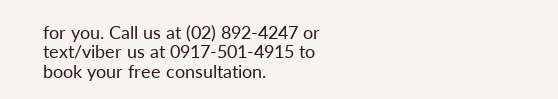for you. Call us at (02) 892-4247 or text/viber us at 0917-501-4915 to book your free consultation.